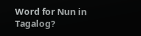Word for Nun in Tagalog?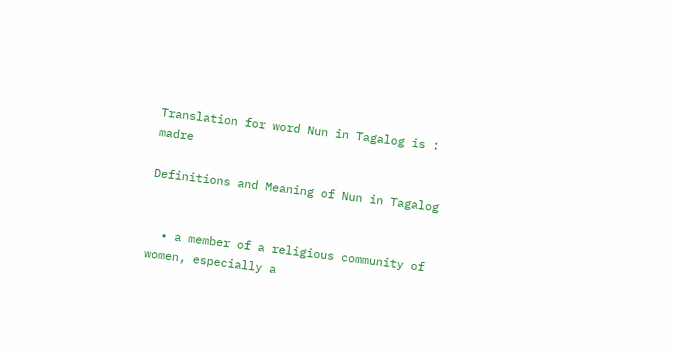Translation for word Nun in Tagalog is : madre

Definitions and Meaning of Nun in Tagalog


  • a member of a religious community of women, especially a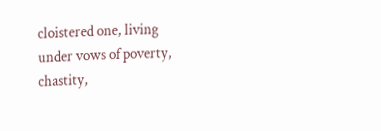cloistered one, living under vows of poverty, chastity,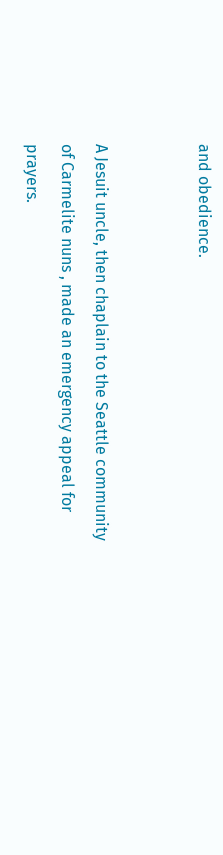and obedience.


A Jesuit uncle, then chaplain to the Seattle community of Carmelite nuns , made an emergency appeal for prayers.